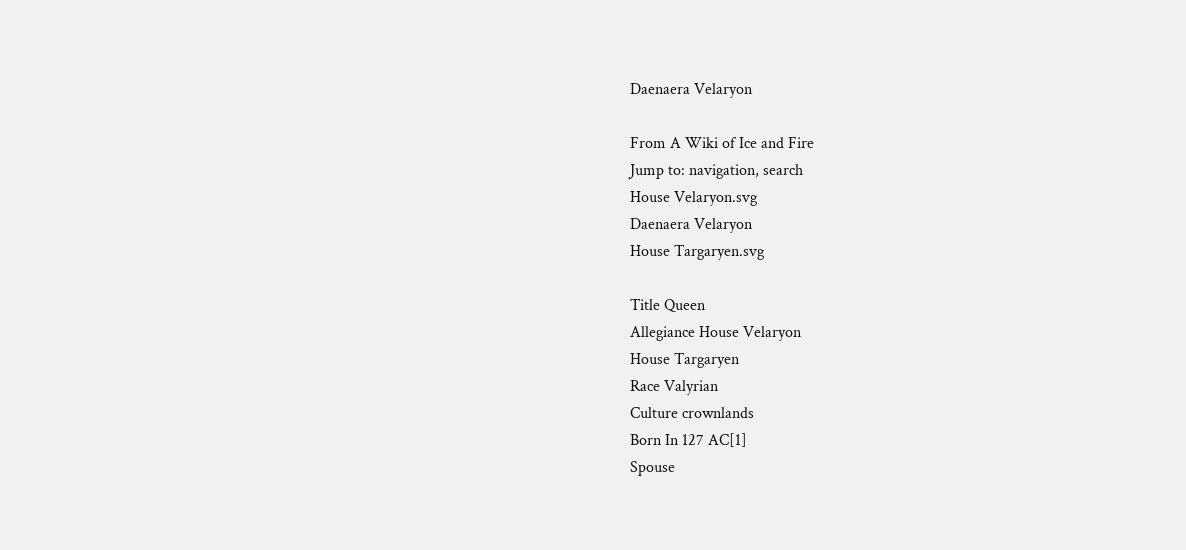Daenaera Velaryon

From A Wiki of Ice and Fire
Jump to: navigation, search
House Velaryon.svg
Daenaera Velaryon
House Targaryen.svg

Title Queen
Allegiance House Velaryon
House Targaryen
Race Valyrian
Culture crownlands
Born In 127 AC[1]
Spouse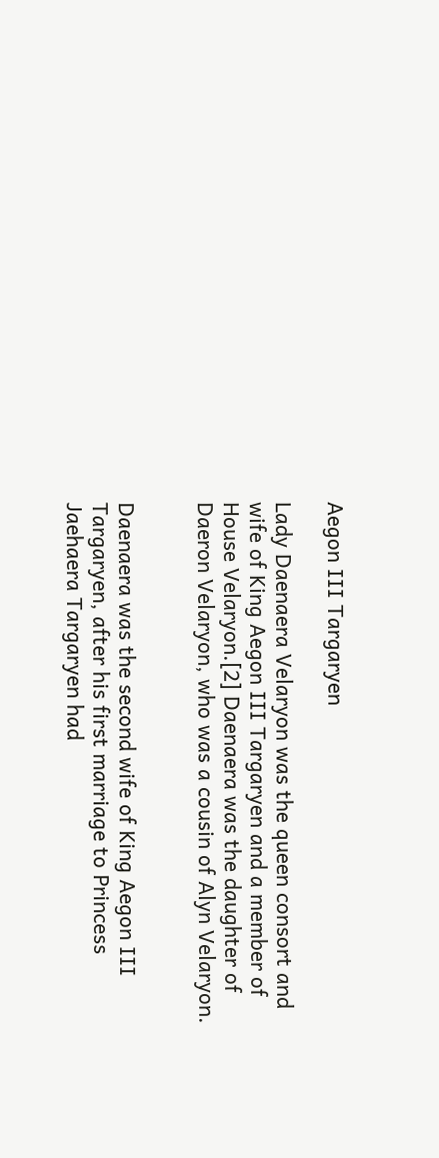Aegon III Targaryen

Lady Daenaera Velaryon was the queen consort and wife of King Aegon III Targaryen and a member of House Velaryon.[2] Daenaera was the daughter of Daeron Velaryon, who was a cousin of Alyn Velaryon.


Daenaera was the second wife of King Aegon III Targaryen, after his first marriage to Princess Jaehaera Targaryen had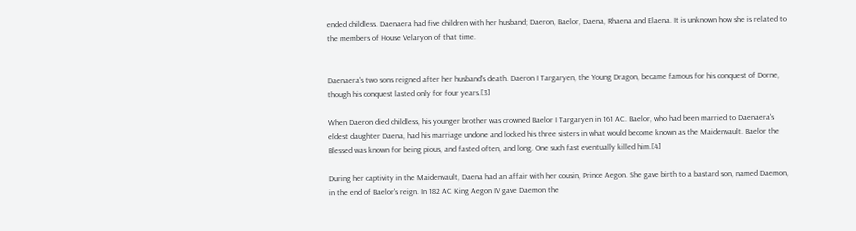ended childless. Daenaera had five children with her husband; Daeron, Baelor, Daena, Rhaena and Elaena. It is unknown how she is related to the members of House Velaryon of that time.


Daenaera's two sons reigned after her husband's death. Daeron I Targaryen, the Young Dragon, became famous for his conquest of Dorne, though his conquest lasted only for four years.[3]

When Daeron died childless, his younger brother was crowned Baelor I Targaryen in 161 AC. Baelor, who had been married to Daenaera's eldest daughter Daena, had his marriage undone and locked his three sisters in what would become known as the Maidenvault. Baelor the Blessed was known for being pious, and fasted often, and long. One such fast eventually killed him.[4]

During her captivity in the Maidenvault, Daena had an affair with her cousin, Prince Aegon. She gave birth to a bastard son, named Daemon, in the end of Baelor's reign. In 182 AC King Aegon IV gave Daemon the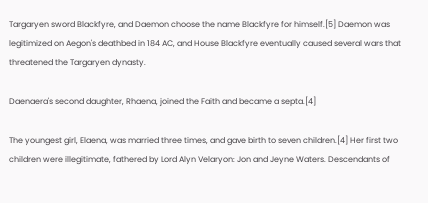Targaryen sword Blackfyre, and Daemon choose the name Blackfyre for himself.[5] Daemon was legitimized on Aegon's deathbed in 184 AC, and House Blackfyre eventually caused several wars that threatened the Targaryen dynasty.

Daenaera's second daughter, Rhaena, joined the Faith and became a septa.[4]

The youngest girl, Elaena, was married three times, and gave birth to seven children.[4] Her first two children were illegitimate, fathered by Lord Alyn Velaryon: Jon and Jeyne Waters. Descendants of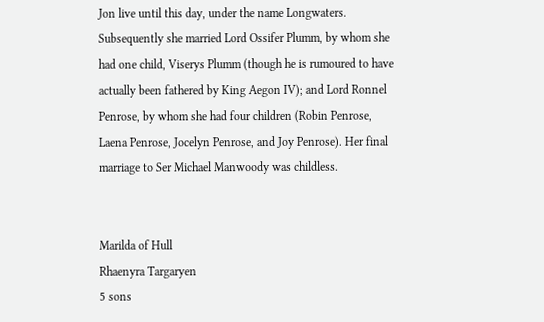Jon live until this day, under the name Longwaters. Subsequently she married Lord Ossifer Plumm, by whom she had one child, Viserys Plumm (though he is rumoured to have actually been fathered by King Aegon IV); and Lord Ronnel Penrose, by whom she had four children (Robin Penrose, Laena Penrose, Jocelyn Penrose, and Joy Penrose). Her final marriage to Ser Michael Manwoody was childless.


Marilda of Hull
Rhaenyra Targaryen
5 sons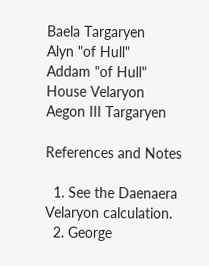Baela Targaryen
Alyn "of Hull"
Addam "of Hull"
House Velaryon
Aegon III Targaryen

References and Notes

  1. See the Daenaera Velaryon calculation.
  2. George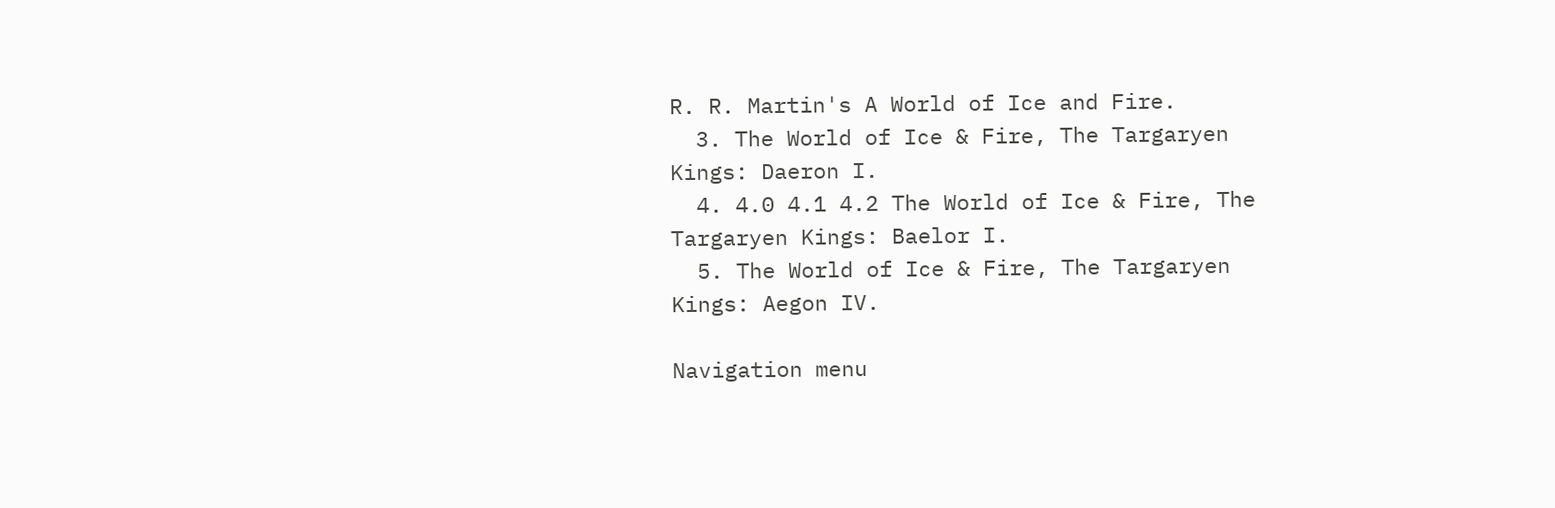R. R. Martin's A World of Ice and Fire.
  3. The World of Ice & Fire, The Targaryen Kings: Daeron I.
  4. 4.0 4.1 4.2 The World of Ice & Fire, The Targaryen Kings: Baelor I.
  5. The World of Ice & Fire, The Targaryen Kings: Aegon IV.

Navigation menu